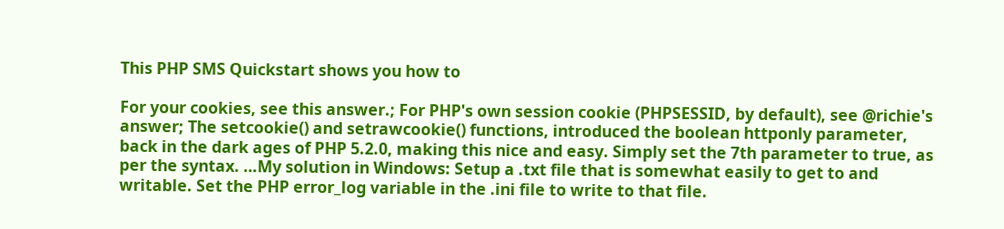This PHP SMS Quickstart shows you how to

For your cookies, see this answer.; For PHP's own session cookie (PHPSESSID, by default), see @richie's answer; The setcookie() and setrawcookie() functions, introduced the boolean httponly parameter, back in the dark ages of PHP 5.2.0, making this nice and easy. Simply set the 7th parameter to true, as per the syntax. …My solution in Windows: Setup a .txt file that is somewhat easily to get to and writable. Set the PHP error_log variable in the .ini file to write to that file.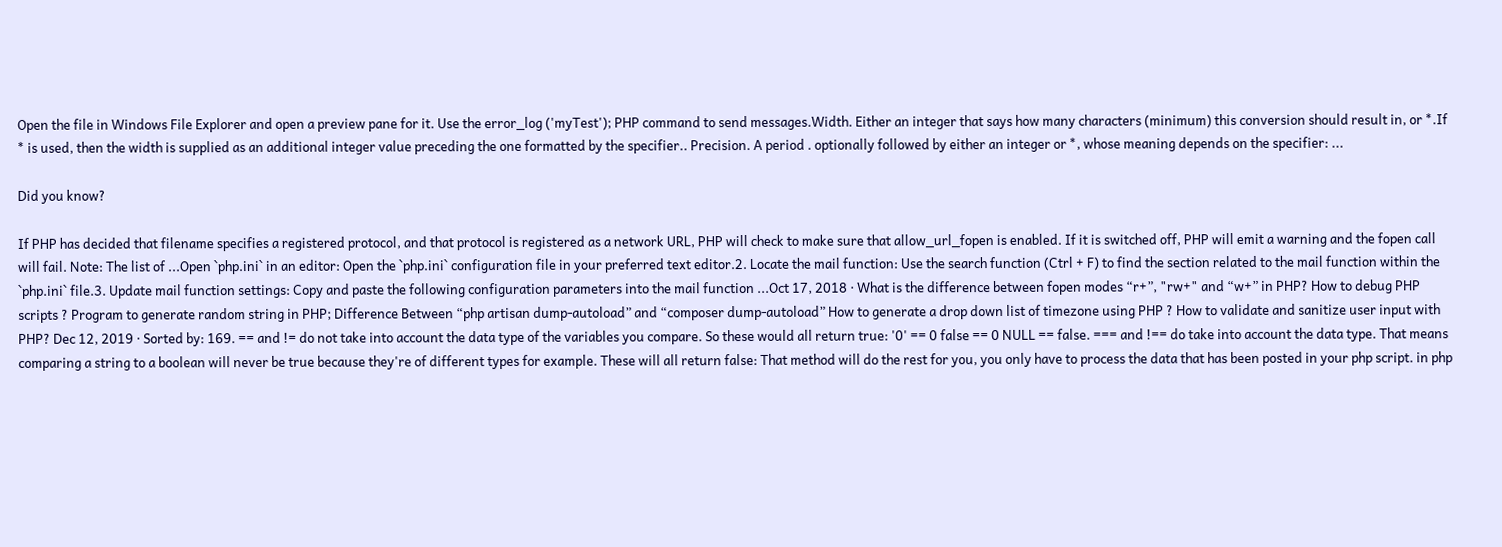Open the file in Windows File Explorer and open a preview pane for it. Use the error_log ('myTest'); PHP command to send messages.Width. Either an integer that says how many characters (minimum) this conversion should result in, or *.If * is used, then the width is supplied as an additional integer value preceding the one formatted by the specifier.. Precision. A period . optionally followed by either an integer or *, whose meaning depends on the specifier: ...

Did you know?

If PHP has decided that filename specifies a registered protocol, and that protocol is registered as a network URL, PHP will check to make sure that allow_url_fopen is enabled. If it is switched off, PHP will emit a warning and the fopen call will fail. Note: The list of ...Open `php.ini` in an editor: Open the `php.ini` configuration file in your preferred text editor.2. Locate the mail function: Use the search function (Ctrl + F) to find the section related to the mail function within the `php.ini` file.3. Update mail function settings: Copy and paste the following configuration parameters into the mail function ...Oct 17, 2018 · What is the difference between fopen modes “r+”, "rw+" and “w+” in PHP? How to debug PHP scripts ? Program to generate random string in PHP; Difference Between “php artisan dump-autoload” and “composer dump-autoload” How to generate a drop down list of timezone using PHP ? How to validate and sanitize user input with PHP? Dec 12, 2019 · Sorted by: 169. == and != do not take into account the data type of the variables you compare. So these would all return true: '0' == 0 false == 0 NULL == false. === and !== do take into account the data type. That means comparing a string to a boolean will never be true because they're of different types for example. These will all return false: That method will do the rest for you, you only have to process the data that has been posted in your php script. in php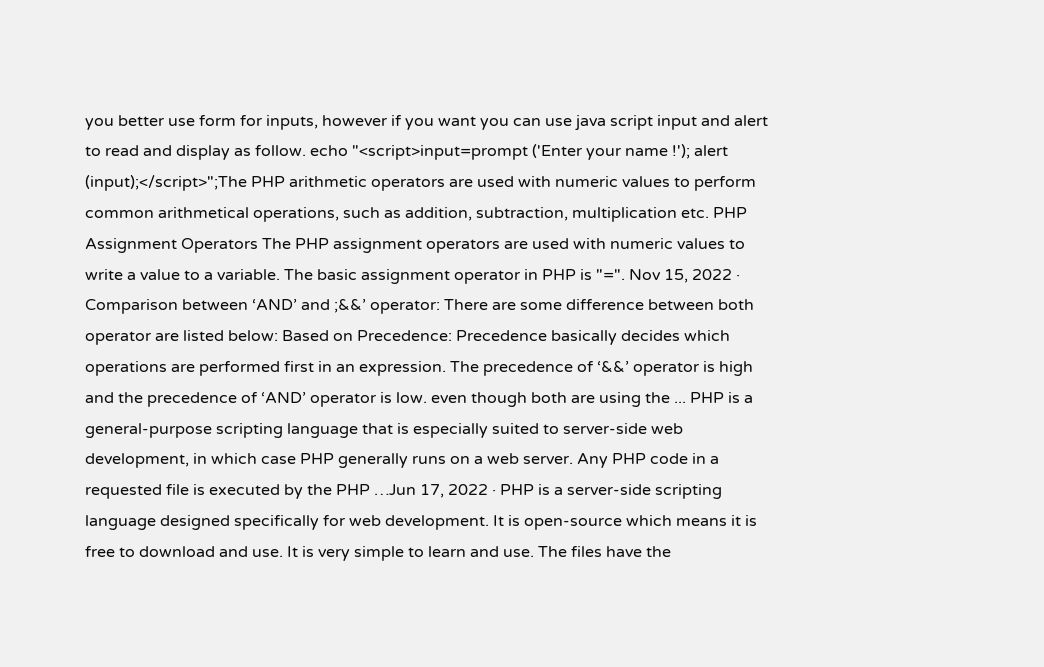you better use form for inputs, however if you want you can use java script input and alert to read and display as follow. echo "<script>input=prompt ('Enter your name !'); alert (input);</script>";The PHP arithmetic operators are used with numeric values to perform common arithmetical operations, such as addition, subtraction, multiplication etc. PHP Assignment Operators The PHP assignment operators are used with numeric values to write a value to a variable. The basic assignment operator in PHP is "=". Nov 15, 2022 · Comparison between ‘AND’ and ;&&’ operator: There are some difference between both operator are listed below: Based on Precedence: Precedence basically decides which operations are performed first in an expression. The precedence of ‘&&’ operator is high and the precedence of ‘AND’ operator is low. even though both are using the ... PHP is a general-purpose scripting language that is especially suited to server-side web development, in which case PHP generally runs on a web server. Any PHP code in a requested file is executed by the PHP …Jun 17, 2022 · PHP is a server-side scripting language designed specifically for web development. It is open-source which means it is free to download and use. It is very simple to learn and use. The files have the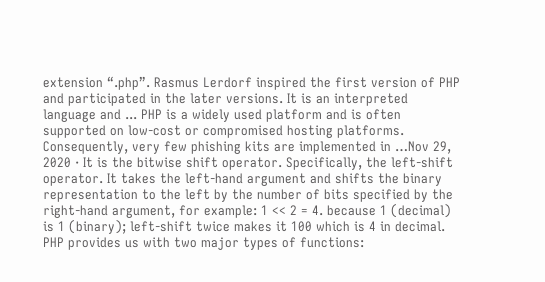extension “.php”. Rasmus Lerdorf inspired the first version of PHP and participated in the later versions. It is an interpreted language and ... PHP is a widely used platform and is often supported on low-cost or compromised hosting platforms. Consequently, very few phishing kits are implemented in …Nov 29, 2020 · It is the bitwise shift operator. Specifically, the left-shift operator. It takes the left-hand argument and shifts the binary representation to the left by the number of bits specified by the right-hand argument, for example: 1 << 2 = 4. because 1 (decimal) is 1 (binary); left-shift twice makes it 100 which is 4 in decimal. PHP provides us with two major types of functions: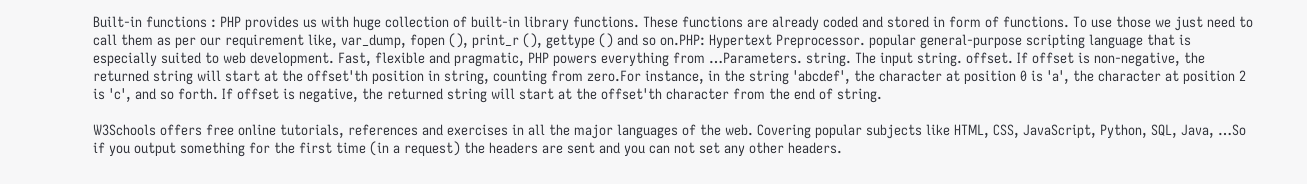Built-in functions : PHP provides us with huge collection of built-in library functions. These functions are already coded and stored in form of functions. To use those we just need to call them as per our requirement like, var_dump, fopen (), print_r (), gettype () and so on.PHP: Hypertext Preprocessor. popular general-purpose scripting language that is especially suited to web development. Fast, flexible and pragmatic, PHP powers everything from …Parameters. string. The input string. offset. If offset is non-negative, the returned string will start at the offset'th position in string, counting from zero.For instance, in the string 'abcdef', the character at position 0 is 'a', the character at position 2 is 'c', and so forth. If offset is negative, the returned string will start at the offset'th character from the end of string.

W3Schools offers free online tutorials, references and exercises in all the major languages of the web. Covering popular subjects like HTML, CSS, JavaScript, Python, SQL, Java, …So if you output something for the first time (in a request) the headers are sent and you can not set any other headers.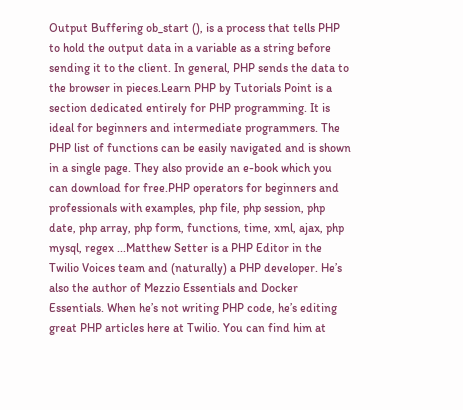Output Buffering ob_start (), is a process that tells PHP to hold the output data in a variable as a string before sending it to the client. In general, PHP sends the data to the browser in pieces.Learn PHP by Tutorials Point is a section dedicated entirely for PHP programming. It is ideal for beginners and intermediate programmers. The PHP list of functions can be easily navigated and is shown in a single page. They also provide an e-book which you can download for free.PHP operators for beginners and professionals with examples, php file, php session, php date, php array, php form, functions, time, xml, ajax, php mysql, regex ...Matthew Setter is a PHP Editor in the Twilio Voices team and (naturally) a PHP developer. He’s also the author of Mezzio Essentials and Docker Essentials. When he’s not writing PHP code, he’s editing great PHP articles here at Twilio. You can find him at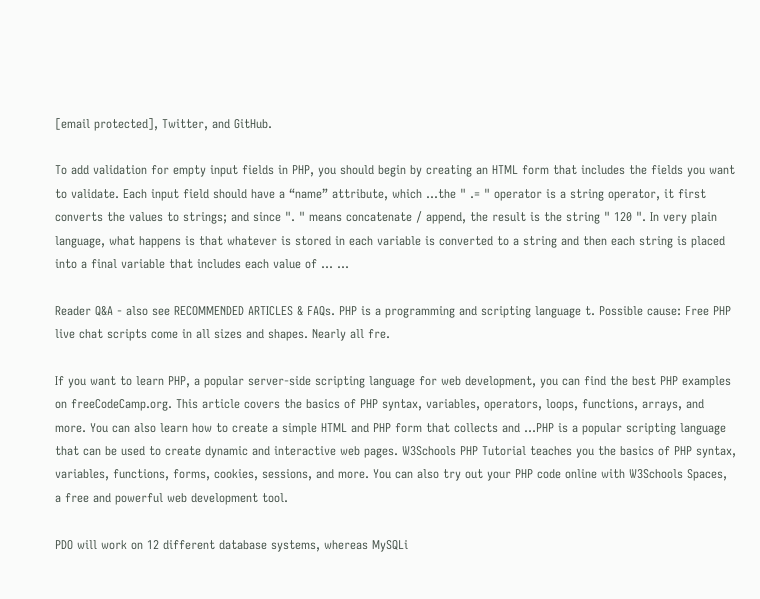[email protected], Twitter, and GitHub.

To add validation for empty input fields in PHP, you should begin by creating an HTML form that includes the fields you want to validate. Each input field should have a “name” attribute, which ...the " .= " operator is a string operator, it first converts the values to strings; and since ". " means concatenate / append, the result is the string " 120 ". In very plain language, what happens is that whatever is stored in each variable is converted to a string and then each string is placed into a final variable that includes each value of ... …

Reader Q&A - also see RECOMMENDED ARTICLES & FAQs. PHP is a programming and scripting language t. Possible cause: Free PHP live chat scripts come in all sizes and shapes. Nearly all fre.

If you want to learn PHP, a popular server-side scripting language for web development, you can find the best PHP examples on freeCodeCamp.org. This article covers the basics of PHP syntax, variables, operators, loops, functions, arrays, and more. You can also learn how to create a simple HTML and PHP form that collects and …PHP is a popular scripting language that can be used to create dynamic and interactive web pages. W3Schools PHP Tutorial teaches you the basics of PHP syntax, variables, functions, forms, cookies, sessions, and more. You can also try out your PHP code online with W3Schools Spaces, a free and powerful web development tool.

PDO will work on 12 different database systems, whereas MySQLi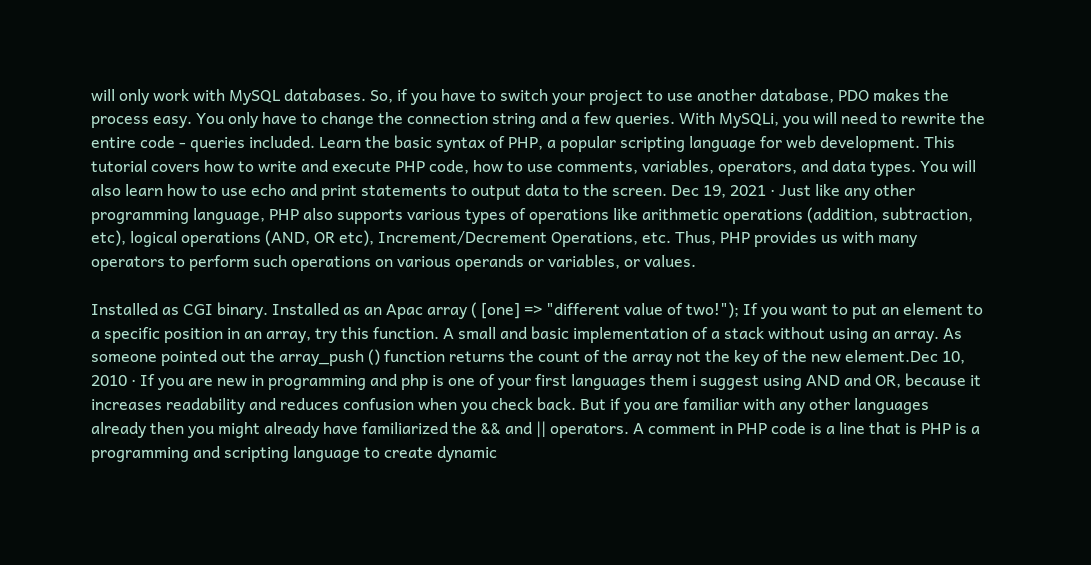will only work with MySQL databases. So, if you have to switch your project to use another database, PDO makes the process easy. You only have to change the connection string and a few queries. With MySQLi, you will need to rewrite the entire code - queries included. Learn the basic syntax of PHP, a popular scripting language for web development. This tutorial covers how to write and execute PHP code, how to use comments, variables, operators, and data types. You will also learn how to use echo and print statements to output data to the screen. Dec 19, 2021 · Just like any other programming language, PHP also supports various types of operations like arithmetic operations (addition, subtraction, etc), logical operations (AND, OR etc), Increment/Decrement Operations, etc. Thus, PHP provides us with many operators to perform such operations on various operands or variables, or values.

Installed as CGI binary. Installed as an Apac array ( [one] => "different value of two!"); If you want to put an element to a specific position in an array, try this function. A small and basic implementation of a stack without using an array. As someone pointed out the array_push () function returns the count of the array not the key of the new element.Dec 10, 2010 · If you are new in programming and php is one of your first languages them i suggest using AND and OR, because it increases readability and reduces confusion when you check back. But if you are familiar with any other languages already then you might already have familiarized the && and || operators. A comment in PHP code is a line that is PHP is a programming and scripting language to create dynamic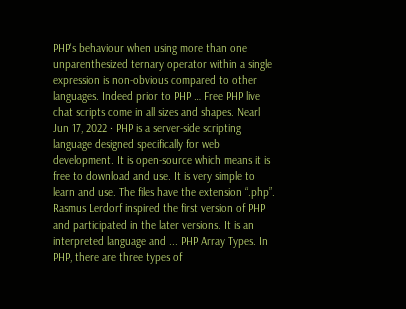PHP's behaviour when using more than one unparenthesized ternary operator within a single expression is non-obvious compared to other languages. Indeed prior to PHP … Free PHP live chat scripts come in all sizes and shapes. Nearl Jun 17, 2022 · PHP is a server-side scripting language designed specifically for web development. It is open-source which means it is free to download and use. It is very simple to learn and use. The files have the extension “.php”. Rasmus Lerdorf inspired the first version of PHP and participated in the later versions. It is an interpreted language and ... PHP Array Types. In PHP, there are three types of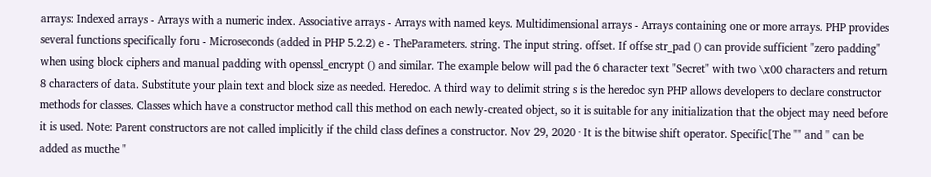arrays: Indexed arrays - Arrays with a numeric index. Associative arrays - Arrays with named keys. Multidimensional arrays - Arrays containing one or more arrays. PHP provides several functions specifically foru - Microseconds (added in PHP 5.2.2) e - TheParameters. string. The input string. offset. If offse str_pad () can provide sufficient "zero padding" when using block ciphers and manual padding with openssl_encrypt () and similar. The example below will pad the 6 character text "Secret" with two \x00 characters and return 8 characters of data. Substitute your plain text and block size as needed. Heredoc. A third way to delimit string s is the heredoc syn PHP allows developers to declare constructor methods for classes. Classes which have a constructor method call this method on each newly-created object, so it is suitable for any initialization that the object may need before it is used. Note: Parent constructors are not called implicitly if the child class defines a constructor. Nov 29, 2020 · It is the bitwise shift operator. Specific[The "" and '' can be added as mucthe "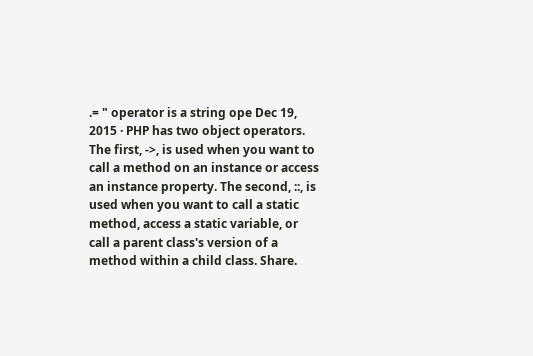.= " operator is a string ope Dec 19, 2015 · PHP has two object operators. The first, ->, is used when you want to call a method on an instance or access an instance property. The second, ::, is used when you want to call a static method, access a static variable, or call a parent class's version of a method within a child class. Share.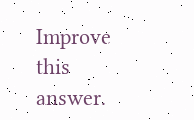Improve this answer.